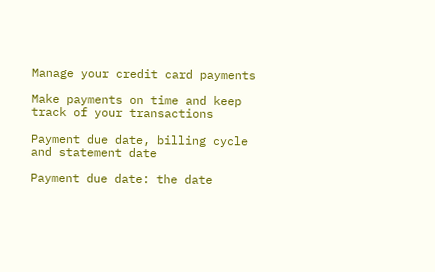Manage your credit card payments

Make payments on time and keep track of your transactions

Payment due date, billing cycle and statement date

Payment due date: the date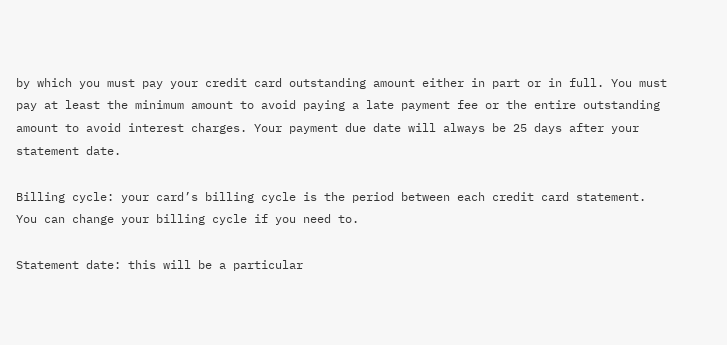by which you must pay your credit card outstanding amount either in part or in full. You must pay at least the minimum amount to avoid paying a late payment fee or the entire outstanding amount to avoid interest charges. Your payment due date will always be 25 days after your statement date.

Billing cycle: your card’s billing cycle is the period between each credit card statement. You can change your billing cycle if you need to.

Statement date: this will be a particular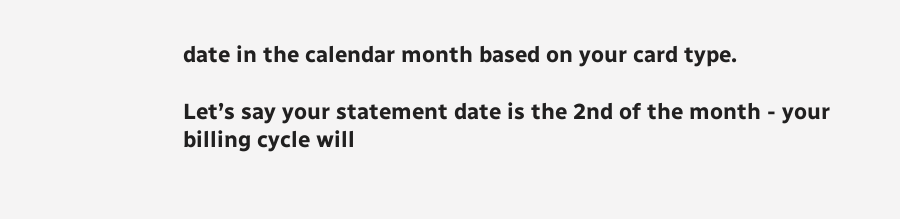date in the calendar month based on your card type.

Let’s say your statement date is the 2nd of the month - your billing cycle will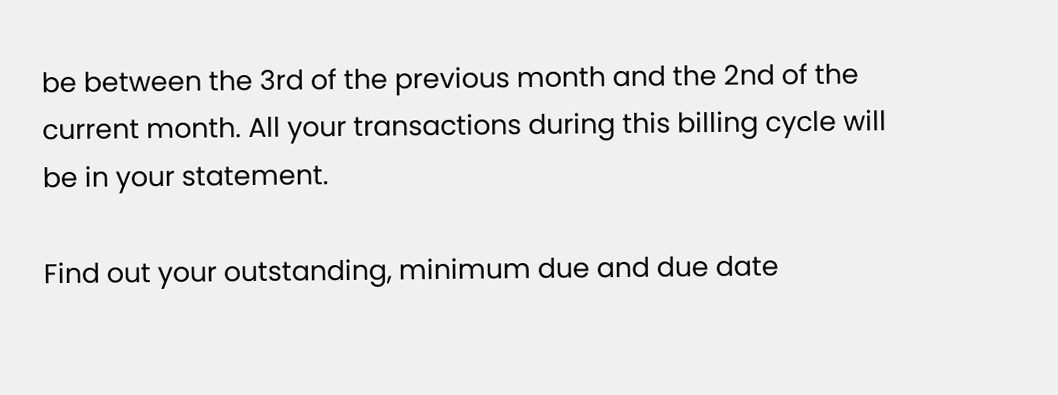be between the 3rd of the previous month and the 2nd of the current month. All your transactions during this billing cycle will be in your statement.

Find out your outstanding, minimum due and due date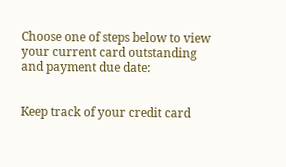Choose one of steps below to view your current card outstanding and payment due date:


Keep track of your credit card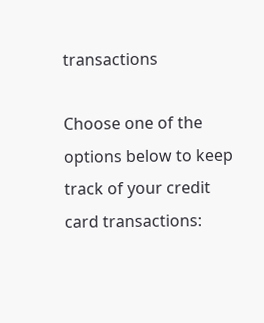transactions

Choose one of the options below to keep track of your credit card transactions: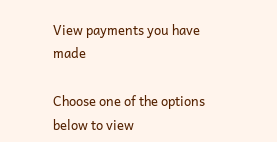View payments you have made

Choose one of the options below to view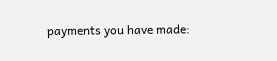payments you have made: